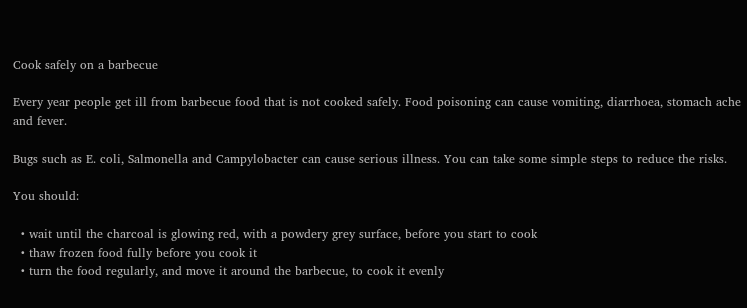Cook safely on a barbecue

Every year people get ill from barbecue food that is not cooked safely. Food poisoning can cause vomiting, diarrhoea, stomach ache and fever.

Bugs such as E. coli, Salmonella and Campylobacter can cause serious illness. You can take some simple steps to reduce the risks.

You should:

  • wait until the charcoal is glowing red, with a powdery grey surface, before you start to cook
  • thaw frozen food fully before you cook it
  • turn the food regularly, and move it around the barbecue, to cook it evenly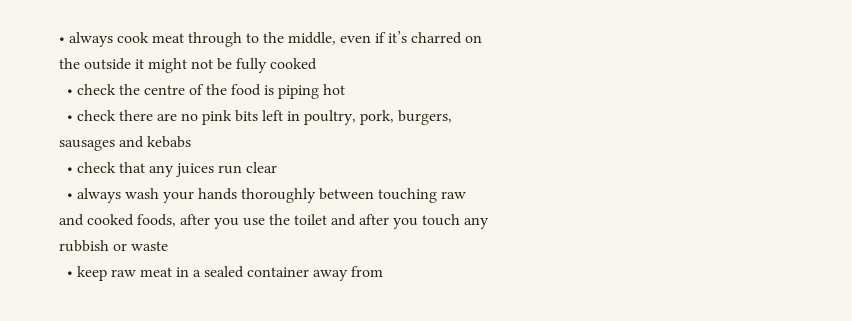• always cook meat through to the middle, even if it’s charred on the outside it might not be fully cooked
  • check the centre of the food is piping hot
  • check there are no pink bits left in poultry, pork, burgers, sausages and kebabs
  • check that any juices run clear
  • always wash your hands thoroughly between touching raw and cooked foods, after you use the toilet and after you touch any rubbish or waste
  • keep raw meat in a sealed container away from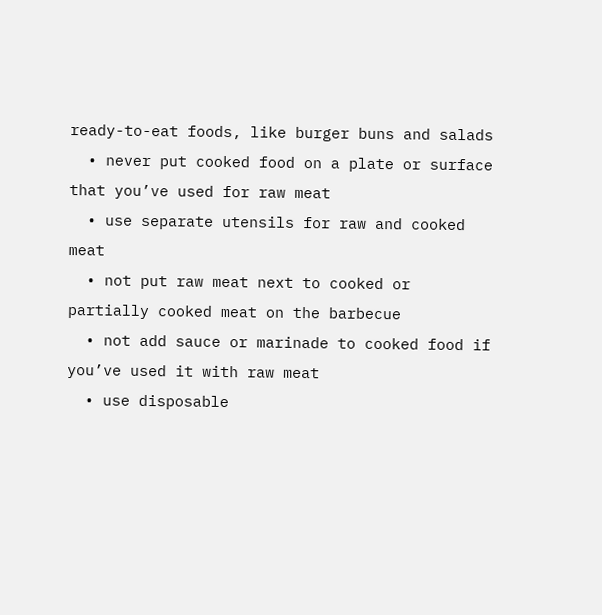ready-to-eat foods, like burger buns and salads
  • never put cooked food on a plate or surface that you’ve used for raw meat
  • use separate utensils for raw and cooked meat
  • not put raw meat next to cooked or partially cooked meat on the barbecue
  • not add sauce or marinade to cooked food if you’ve used it with raw meat
  • use disposable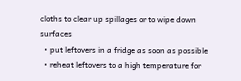cloths to clear up spillages or to wipe down surfaces
  • put leftovers in a fridge as soon as possible
  • reheat leftovers to a high temperature for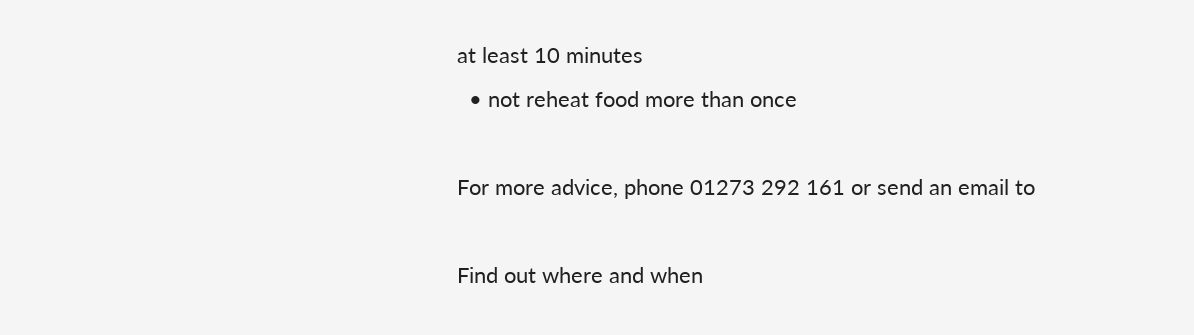at least 10 minutes
  • not reheat food more than once

For more advice, phone 01273 292 161 or send an email to

Find out where and when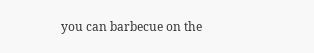you can barbecue on the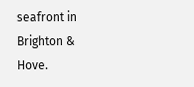seafront in Brighton & Hove.